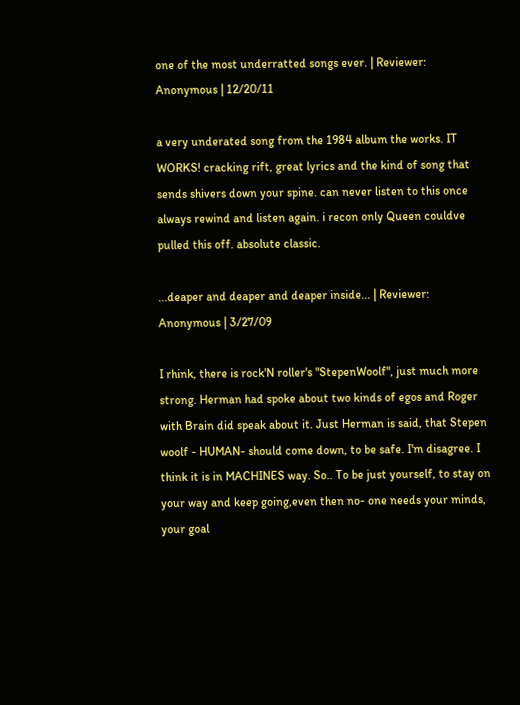one of the most underratted songs ever. | Reviewer: Anonymous | 12/20/11

a very underated song from the 1984 album the works. IT WORKS! cracking rift, great lyrics and the kind of song that sends shivers down your spine. can never listen to this once always rewind and listen again. i recon only Queen couldve pulled this off. absolute classic.

...deaper and deaper and deaper inside... | Reviewer: Anonymous | 3/27/09

I rhink, there is rock'N roller's "StepenWoolf", just much more strong. Herman had spoke about two kinds of egos and Roger with Brain did speak about it. Just Herman is said, that Stepen woolf - HUMAN- should come down, to be safe. I'm disagree. I think it is in MACHINES way. So.. To be just yourself, to stay on your way and keep going,even then no- one needs your minds, your goal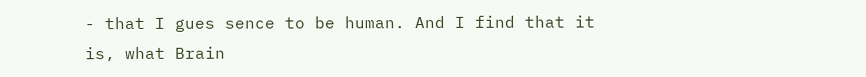- that I gues sence to be human. And I find that it is, what Brain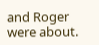and Roger were about.